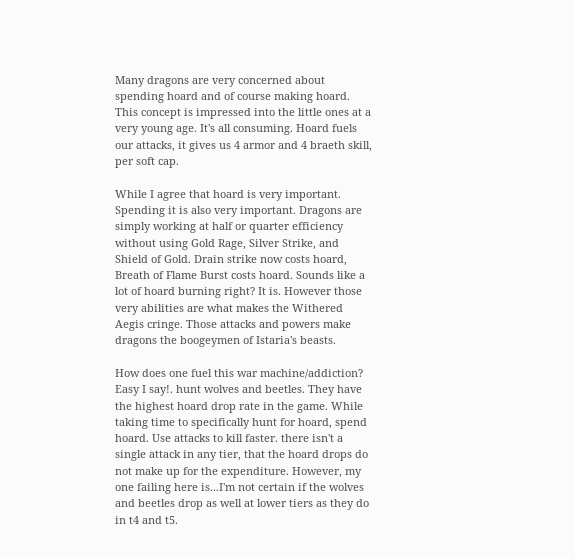Many dragons are very concerned about spending hoard and of course making hoard. This concept is impressed into the little ones at a very young age. It's all consuming. Hoard fuels our attacks, it gives us 4 armor and 4 braeth skill, per soft cap.

While I agree that hoard is very important. Spending it is also very important. Dragons are simply working at half or quarter efficiency without using Gold Rage, Silver Strike, and Shield of Gold. Drain strike now costs hoard, Breath of Flame Burst costs hoard. Sounds like a lot of hoard burning right? It is. However those very abilities are what makes the Withered Aegis cringe. Those attacks and powers make dragons the boogeymen of Istaria's beasts.

How does one fuel this war machine/addiction? Easy I say!. hunt wolves and beetles. They have the highest hoard drop rate in the game. While taking time to specifically hunt for hoard, spend hoard. Use attacks to kill faster. there isn't a single attack in any tier, that the hoard drops do not make up for the expenditure. However, my one failing here is...I'm not certain if the wolves and beetles drop as well at lower tiers as they do in t4 and t5.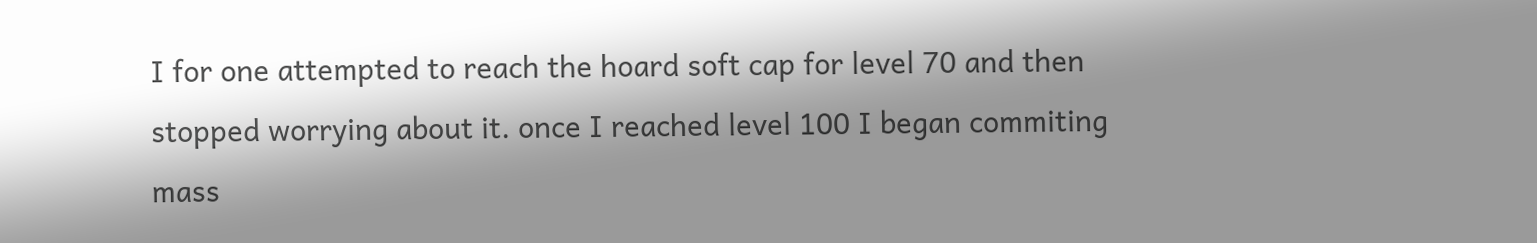I for one attempted to reach the hoard soft cap for level 70 and then stopped worrying about it. once I reached level 100 I began commiting mass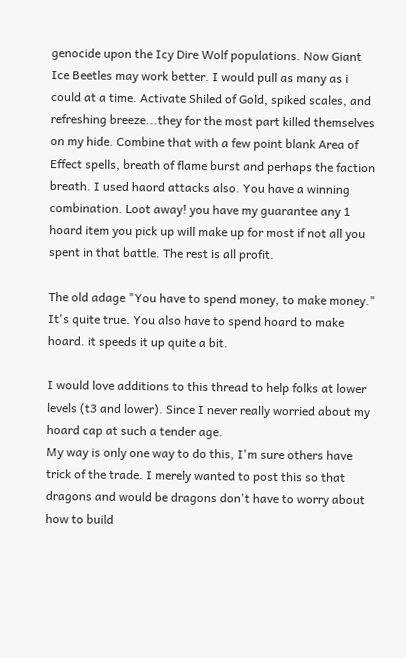genocide upon the Icy Dire Wolf populations. Now Giant Ice Beetles may work better. I would pull as many as i could at a time. Activate Shiled of Gold, spiked scales, and refreshing breeze...they for the most part killed themselves on my hide. Combine that with a few point blank Area of Effect spells, breath of flame burst and perhaps the faction breath. I used haord attacks also. You have a winning combination. Loot away! you have my guarantee any 1 hoard item you pick up will make up for most if not all you spent in that battle. The rest is all profit.

The old adage "You have to spend money, to make money." It's quite true. You also have to spend hoard to make hoard. it speeds it up quite a bit.

I would love additions to this thread to help folks at lower levels (t3 and lower). Since I never really worried about my hoard cap at such a tender age.
My way is only one way to do this, I'm sure others have trick of the trade. I merely wanted to post this so that dragons and would be dragons don't have to worry about how to build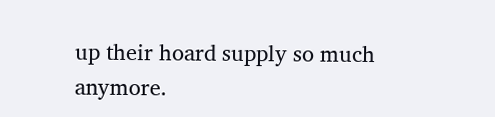up their hoard supply so much anymore.